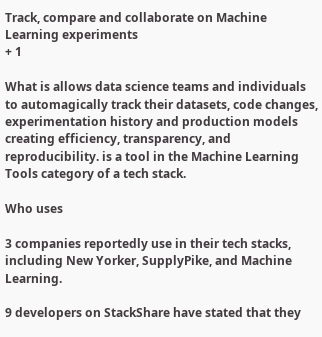Track, compare and collaborate on Machine Learning experiments
+ 1

What is allows data science teams and individuals to automagically track their datasets, code changes, experimentation history and production models creating efficiency, transparency, and reproducibility. is a tool in the Machine Learning Tools category of a tech stack.

Who uses

3 companies reportedly use in their tech stacks, including New Yorker, SupplyPike, and Machine Learning.

9 developers on StackShare have stated that they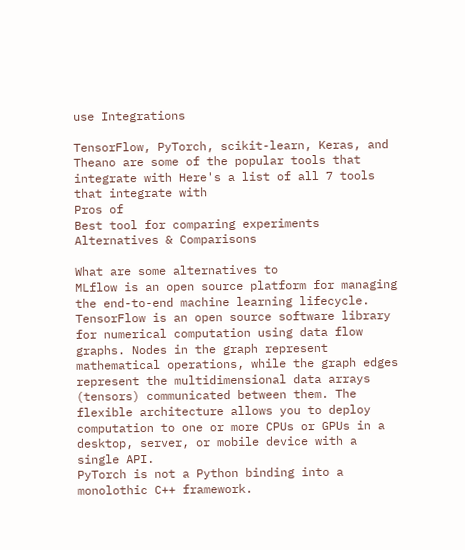use Integrations

TensorFlow, PyTorch, scikit-learn, Keras, and Theano are some of the popular tools that integrate with Here's a list of all 7 tools that integrate with
Pros of
Best tool for comparing experiments Alternatives & Comparisons

What are some alternatives to
MLflow is an open source platform for managing the end-to-end machine learning lifecycle.
TensorFlow is an open source software library for numerical computation using data flow graphs. Nodes in the graph represent mathematical operations, while the graph edges represent the multidimensional data arrays (tensors) communicated between them. The flexible architecture allows you to deploy computation to one or more CPUs or GPUs in a desktop, server, or mobile device with a single API.
PyTorch is not a Python binding into a monolothic C++ framework.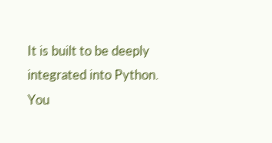It is built to be deeply integrated into Python. You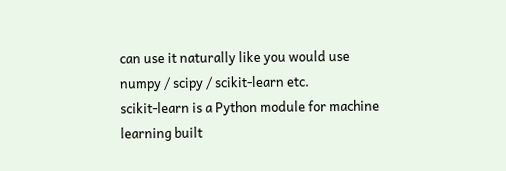can use it naturally like you would use numpy / scipy / scikit-learn etc.
scikit-learn is a Python module for machine learning built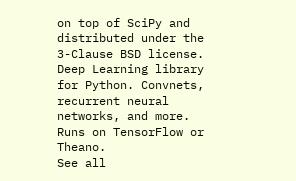on top of SciPy and distributed under the 3-Clause BSD license.
Deep Learning library for Python. Convnets, recurrent neural networks, and more. Runs on TensorFlow or Theano.
See all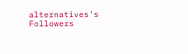alternatives's Followers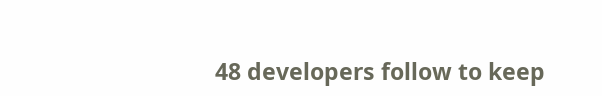48 developers follow to keep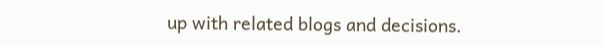up with related blogs and decisions.